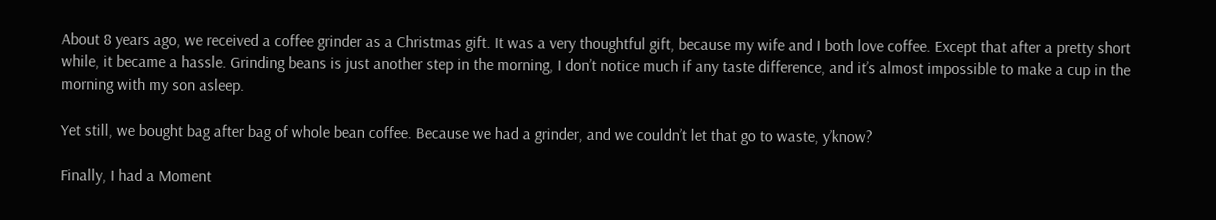About 8 years ago, we received a coffee grinder as a Christmas gift. It was a very thoughtful gift, because my wife and I both love coffee. Except that after a pretty short while, it became a hassle. Grinding beans is just another step in the morning, I don’t notice much if any taste difference, and it’s almost impossible to make a cup in the morning with my son asleep.

Yet still, we bought bag after bag of whole bean coffee. Because we had a grinder, and we couldn’t let that go to waste, y’know?

Finally, I had a Moment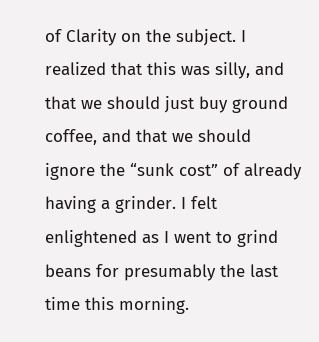of Clarity on the subject. I realized that this was silly, and that we should just buy ground coffee, and that we should ignore the “sunk cost” of already having a grinder. I felt enlightened as I went to grind beans for presumably the last time this morning.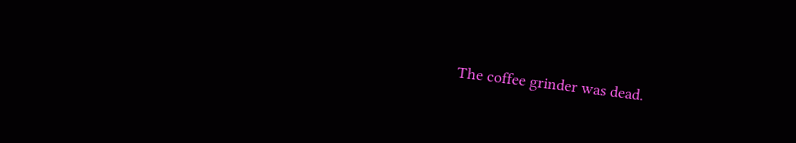The coffee grinder was dead.